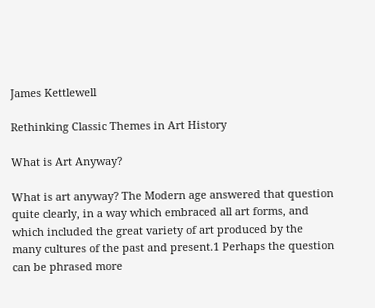James Kettlewell

Rethinking Classic Themes in Art History

What is Art Anyway?

What is art anyway? The Modern age answered that question quite clearly, in a way which embraced all art forms, and which included the great variety of art produced by the many cultures of the past and present.1 Perhaps the question can be phrased more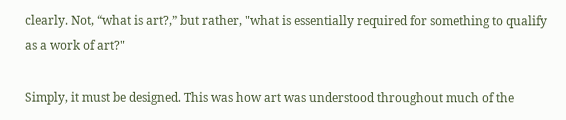clearly. Not, “what is art?,” but rather, "what is essentially required for something to qualify as a work of art?"

Simply, it must be designed. This was how art was understood throughout much of the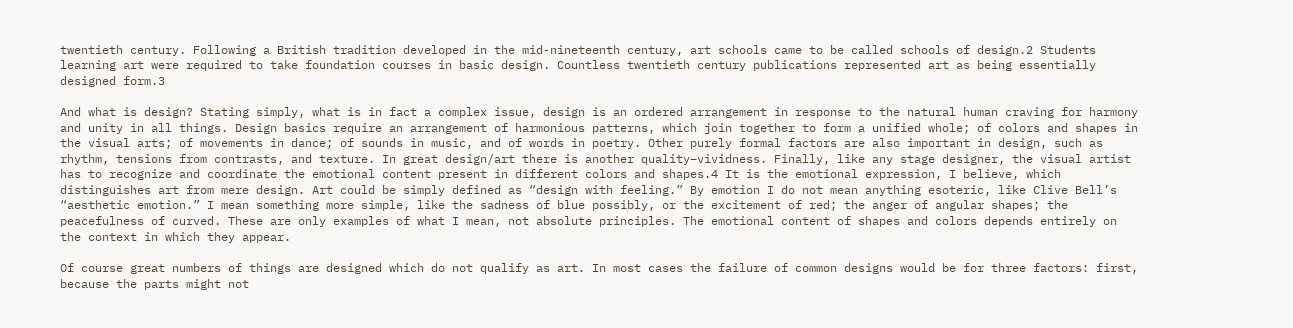twentieth century. Following a British tradition developed in the mid-nineteenth century, art schools came to be called schools of design.2 Students learning art were required to take foundation courses in basic design. Countless twentieth century publications represented art as being essentially designed form.3

And what is design? Stating simply, what is in fact a complex issue, design is an ordered arrangement in response to the natural human craving for harmony and unity in all things. Design basics require an arrangement of harmonious patterns, which join together to form a unified whole; of colors and shapes in the visual arts; of movements in dance; of sounds in music, and of words in poetry. Other purely formal factors are also important in design, such as rhythm, tensions from contrasts, and texture. In great design/art there is another quality–vividness. Finally, like any stage designer, the visual artist has to recognize and coordinate the emotional content present in different colors and shapes.4 It is the emotional expression, I believe, which distinguishes art from mere design. Art could be simply defined as “design with feeling.” By emotion I do not mean anything esoteric, like Clive Bell’s “aesthetic emotion.” I mean something more simple, like the sadness of blue possibly, or the excitement of red; the anger of angular shapes; the peacefulness of curved. These are only examples of what I mean, not absolute principles. The emotional content of shapes and colors depends entirely on the context in which they appear.

Of course great numbers of things are designed which do not qualify as art. In most cases the failure of common designs would be for three factors: first, because the parts might not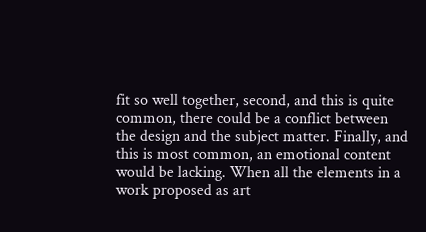fit so well together, second, and this is quite common, there could be a conflict between the design and the subject matter. Finally, and this is most common, an emotional content would be lacking. When all the elements in a work proposed as art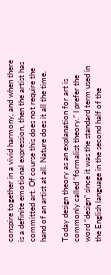conspire together in a vivid harmony, and when there is a definite emotional expression, then the artist has committed art. Of course this does not require the hand of an artist at all. Nature does it all the time.

Today design theory as an explanation for art is commonly called “formalist theory.” I prefer the word “design” since it was the standard term used in the English language in the second half of the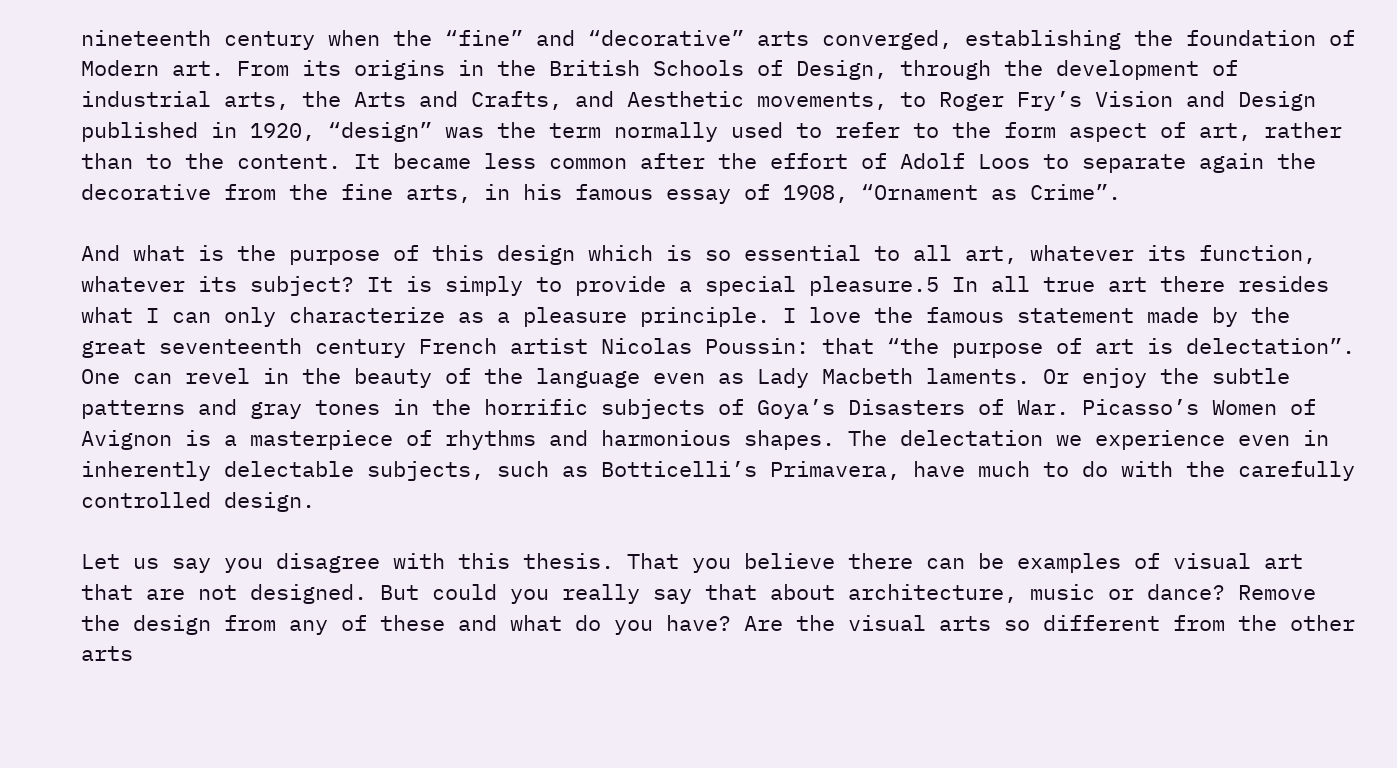nineteenth century when the “fine” and “decorative” arts converged, establishing the foundation of Modern art. From its origins in the British Schools of Design, through the development of industrial arts, the Arts and Crafts, and Aesthetic movements, to Roger Fry’s Vision and Design published in 1920, “design” was the term normally used to refer to the form aspect of art, rather than to the content. It became less common after the effort of Adolf Loos to separate again the decorative from the fine arts, in his famous essay of 1908, “Ornament as Crime”.

And what is the purpose of this design which is so essential to all art, whatever its function, whatever its subject? It is simply to provide a special pleasure.5 In all true art there resides what I can only characterize as a pleasure principle. I love the famous statement made by the great seventeenth century French artist Nicolas Poussin: that “the purpose of art is delectation”. One can revel in the beauty of the language even as Lady Macbeth laments. Or enjoy the subtle patterns and gray tones in the horrific subjects of Goya’s Disasters of War. Picasso’s Women of Avignon is a masterpiece of rhythms and harmonious shapes. The delectation we experience even in inherently delectable subjects, such as Botticelli’s Primavera, have much to do with the carefully controlled design.

Let us say you disagree with this thesis. That you believe there can be examples of visual art that are not designed. But could you really say that about architecture, music or dance? Remove the design from any of these and what do you have? Are the visual arts so different from the other arts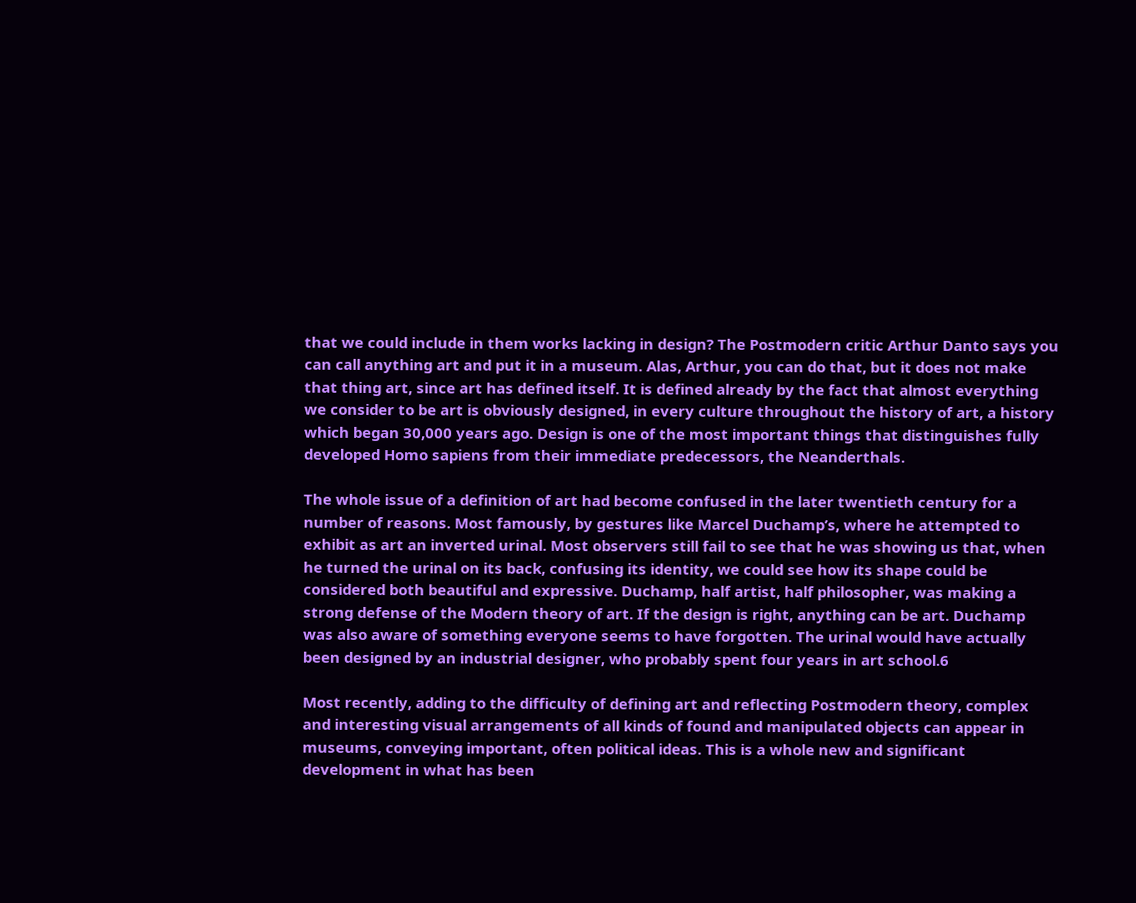that we could include in them works lacking in design? The Postmodern critic Arthur Danto says you can call anything art and put it in a museum. Alas, Arthur, you can do that, but it does not make that thing art, since art has defined itself. It is defined already by the fact that almost everything we consider to be art is obviously designed, in every culture throughout the history of art, a history which began 30,000 years ago. Design is one of the most important things that distinguishes fully developed Homo sapiens from their immediate predecessors, the Neanderthals.

The whole issue of a definition of art had become confused in the later twentieth century for a number of reasons. Most famously, by gestures like Marcel Duchamp’s, where he attempted to exhibit as art an inverted urinal. Most observers still fail to see that he was showing us that, when he turned the urinal on its back, confusing its identity, we could see how its shape could be considered both beautiful and expressive. Duchamp, half artist, half philosopher, was making a strong defense of the Modern theory of art. If the design is right, anything can be art. Duchamp was also aware of something everyone seems to have forgotten. The urinal would have actually been designed by an industrial designer, who probably spent four years in art school.6

Most recently, adding to the difficulty of defining art and reflecting Postmodern theory, complex and interesting visual arrangements of all kinds of found and manipulated objects can appear in museums, conveying important, often political ideas. This is a whole new and significant development in what has been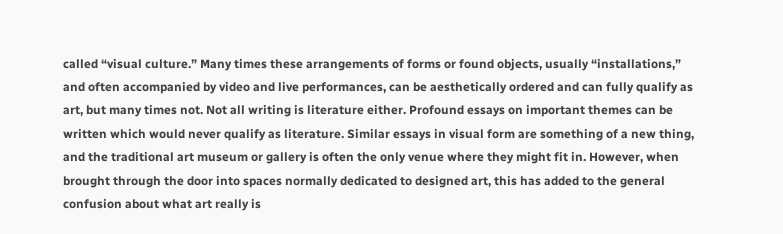called “visual culture.” Many times these arrangements of forms or found objects, usually “installations,” and often accompanied by video and live performances, can be aesthetically ordered and can fully qualify as art, but many times not. Not all writing is literature either. Profound essays on important themes can be written which would never qualify as literature. Similar essays in visual form are something of a new thing, and the traditional art museum or gallery is often the only venue where they might fit in. However, when brought through the door into spaces normally dedicated to designed art, this has added to the general confusion about what art really is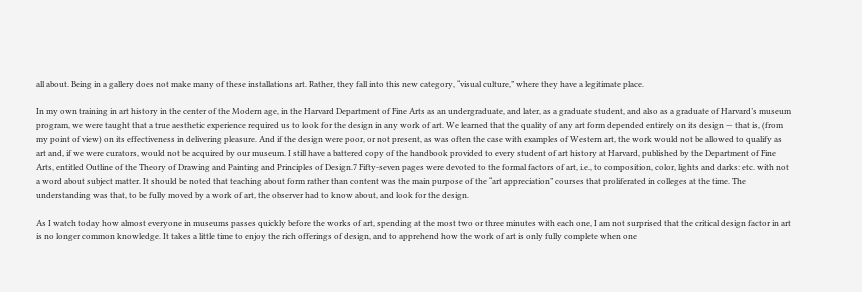all about. Being in a gallery does not make many of these installations art. Rather, they fall into this new category, “visual culture,” where they have a legitimate place.

In my own training in art history in the center of the Modern age, in the Harvard Department of Fine Arts as an undergraduate, and later, as a graduate student, and also as a graduate of Harvard’s museum program, we were taught that a true aesthetic experience required us to look for the design in any work of art. We learned that the quality of any art form depended entirely on its design — that is, (from my point of view) on its effectiveness in delivering pleasure. And if the design were poor, or not present, as was often the case with examples of Western art, the work would not be allowed to qualify as art and, if we were curators, would not be acquired by our museum. I still have a battered copy of the handbook provided to every student of art history at Harvard, published by the Department of Fine Arts, entitled Outline of the Theory of Drawing and Painting and Principles of Design.7 Fifty-seven pages were devoted to the formal factors of art, i.e., to composition, color, lights and darks: etc. with not a word about subject matter. It should be noted that teaching about form rather than content was the main purpose of the “art appreciation” courses that proliferated in colleges at the time. The understanding was that, to be fully moved by a work of art, the observer had to know about, and look for the design.

As I watch today how almost everyone in museums passes quickly before the works of art, spending at the most two or three minutes with each one, I am not surprised that the critical design factor in art is no longer common knowledge. It takes a little time to enjoy the rich offerings of design, and to apprehend how the work of art is only fully complete when one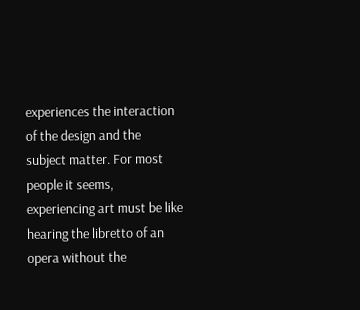experiences the interaction of the design and the subject matter. For most people it seems, experiencing art must be like hearing the libretto of an opera without the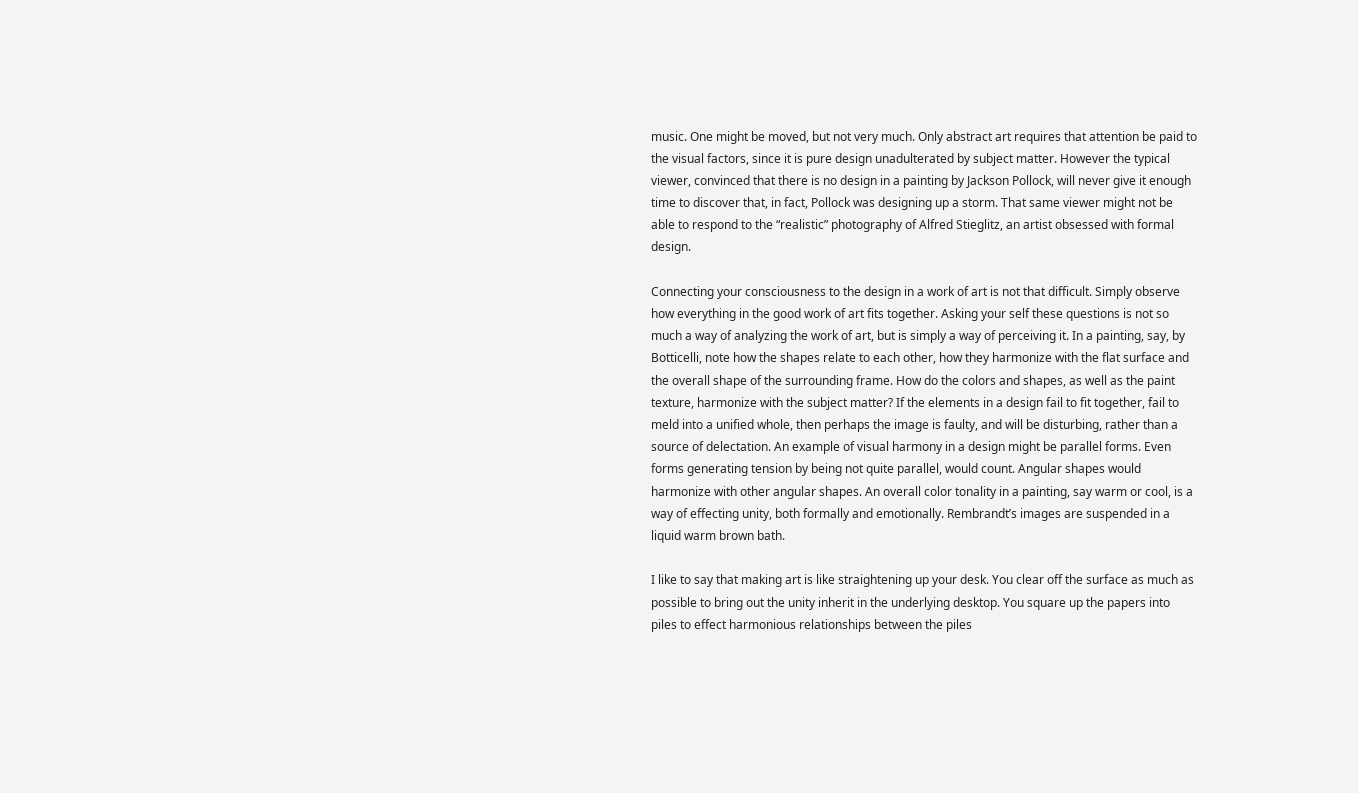music. One might be moved, but not very much. Only abstract art requires that attention be paid to the visual factors, since it is pure design unadulterated by subject matter. However the typical viewer, convinced that there is no design in a painting by Jackson Pollock, will never give it enough time to discover that, in fact, Pollock was designing up a storm. That same viewer might not be able to respond to the “realistic” photography of Alfred Stieglitz, an artist obsessed with formal design.

Connecting your consciousness to the design in a work of art is not that difficult. Simply observe how everything in the good work of art fits together. Asking your self these questions is not so much a way of analyzing the work of art, but is simply a way of perceiving it. In a painting, say, by Botticelli, note how the shapes relate to each other, how they harmonize with the flat surface and the overall shape of the surrounding frame. How do the colors and shapes, as well as the paint texture, harmonize with the subject matter? If the elements in a design fail to fit together, fail to meld into a unified whole, then perhaps the image is faulty, and will be disturbing, rather than a source of delectation. An example of visual harmony in a design might be parallel forms. Even forms generating tension by being not quite parallel, would count. Angular shapes would harmonize with other angular shapes. An overall color tonality in a painting, say warm or cool, is a way of effecting unity, both formally and emotionally. Rembrandt’s images are suspended in a liquid warm brown bath.

I like to say that making art is like straightening up your desk. You clear off the surface as much as possible to bring out the unity inherit in the underlying desktop. You square up the papers into piles to effect harmonious relationships between the piles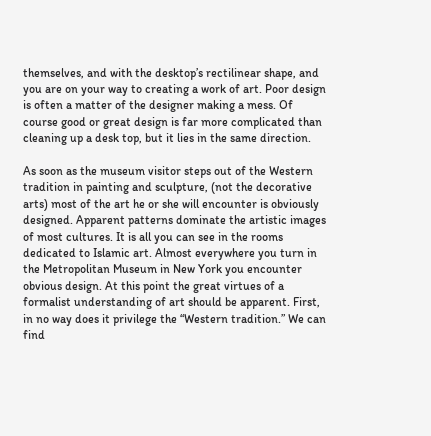themselves, and with the desktop’s rectilinear shape, and you are on your way to creating a work of art. Poor design is often a matter of the designer making a mess. Of course good or great design is far more complicated than cleaning up a desk top, but it lies in the same direction.

As soon as the museum visitor steps out of the Western tradition in painting and sculpture, (not the decorative arts) most of the art he or she will encounter is obviously designed. Apparent patterns dominate the artistic images of most cultures. It is all you can see in the rooms dedicated to Islamic art. Almost everywhere you turn in the Metropolitan Museum in New York you encounter obvious design. At this point the great virtues of a formalist understanding of art should be apparent. First, in no way does it privilege the “Western tradition.” We can find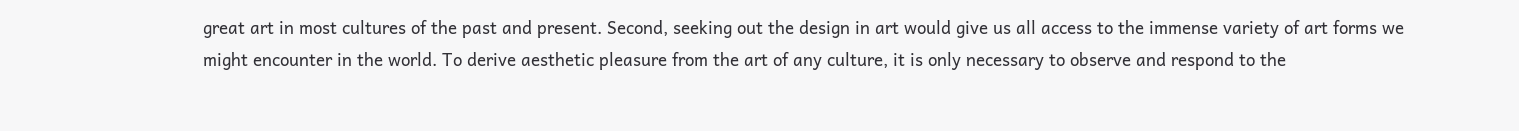great art in most cultures of the past and present. Second, seeking out the design in art would give us all access to the immense variety of art forms we might encounter in the world. To derive aesthetic pleasure from the art of any culture, it is only necessary to observe and respond to the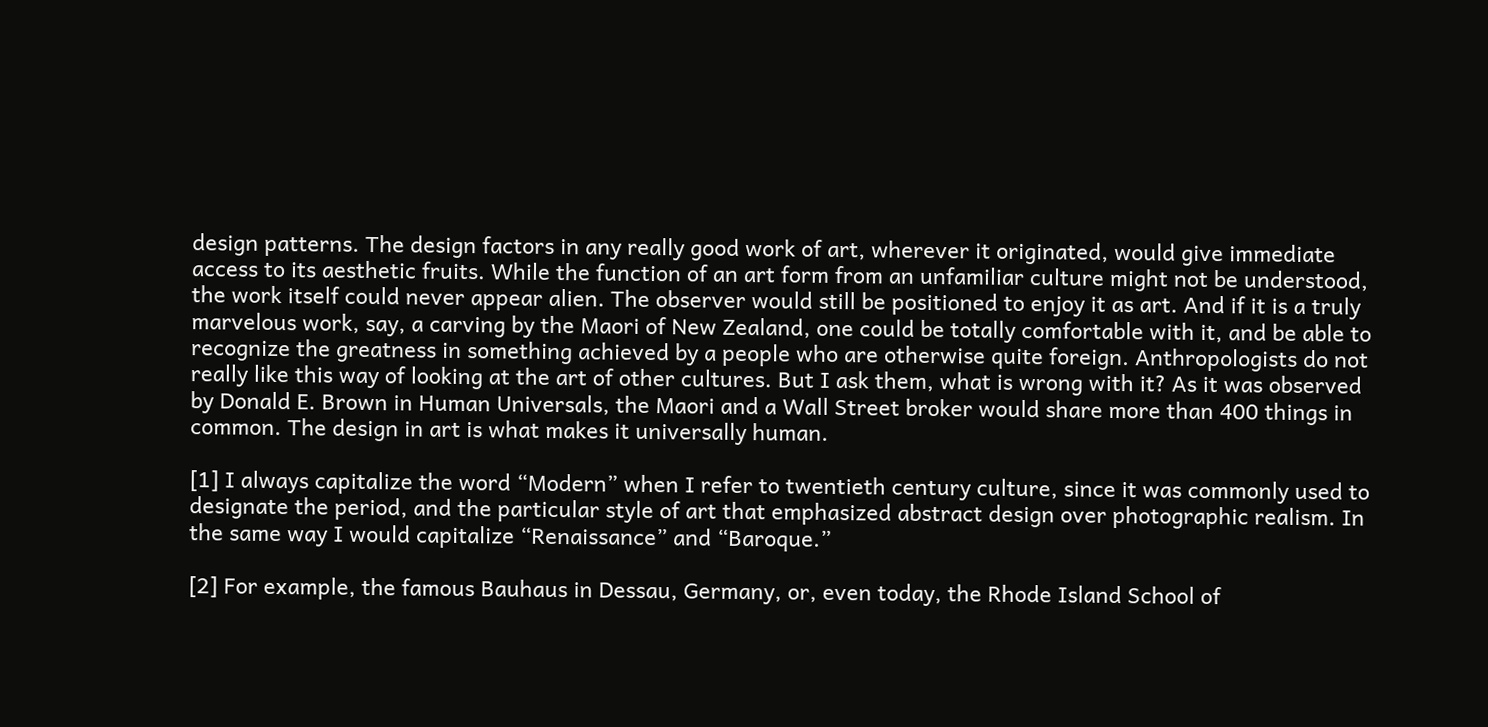design patterns. The design factors in any really good work of art, wherever it originated, would give immediate access to its aesthetic fruits. While the function of an art form from an unfamiliar culture might not be understood, the work itself could never appear alien. The observer would still be positioned to enjoy it as art. And if it is a truly marvelous work, say, a carving by the Maori of New Zealand, one could be totally comfortable with it, and be able to recognize the greatness in something achieved by a people who are otherwise quite foreign. Anthropologists do not really like this way of looking at the art of other cultures. But I ask them, what is wrong with it? As it was observed by Donald E. Brown in Human Universals, the Maori and a Wall Street broker would share more than 400 things in common. The design in art is what makes it universally human.

[1] I always capitalize the word “Modern” when I refer to twentieth century culture, since it was commonly used to designate the period, and the particular style of art that emphasized abstract design over photographic realism. In the same way I would capitalize “Renaissance” and “Baroque.”

[2] For example, the famous Bauhaus in Dessau, Germany, or, even today, the Rhode Island School of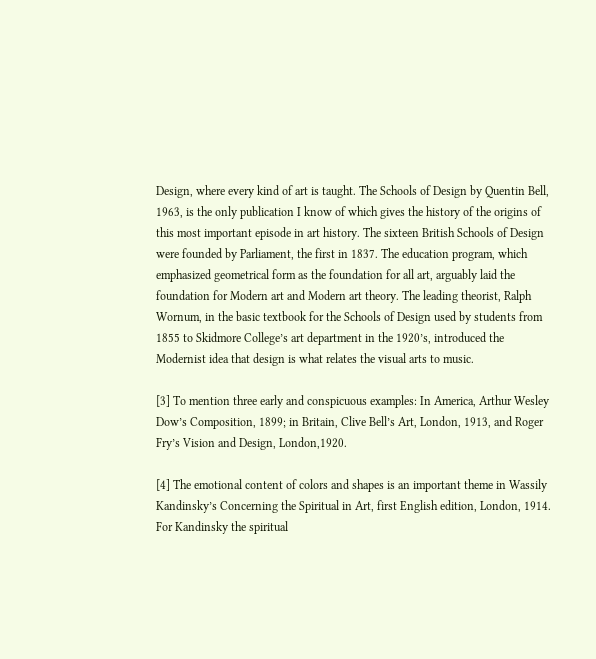Design, where every kind of art is taught. The Schools of Design by Quentin Bell, 1963, is the only publication I know of which gives the history of the origins of this most important episode in art history. The sixteen British Schools of Design were founded by Parliament, the first in 1837. The education program, which emphasized geometrical form as the foundation for all art, arguably laid the foundation for Modern art and Modern art theory. The leading theorist, Ralph Wornum, in the basic textbook for the Schools of Design used by students from 1855 to Skidmore College’s art department in the 1920’s, introduced the Modernist idea that design is what relates the visual arts to music.

[3] To mention three early and conspicuous examples: In America, Arthur Wesley Dow’s Composition, 1899; in Britain, Clive Bell’s Art, London, 1913, and Roger Fry’s Vision and Design, London,1920.

[4] The emotional content of colors and shapes is an important theme in Wassily Kandinsky’s Concerning the Spiritual in Art, first English edition, London, 1914. For Kandinsky the spiritual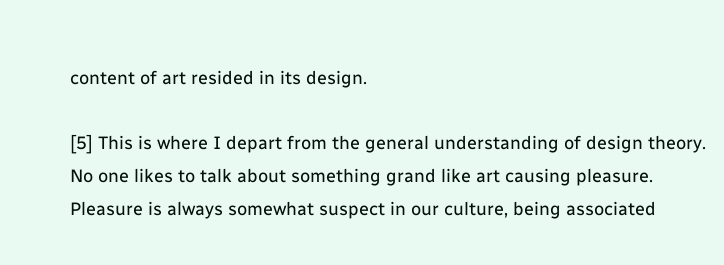content of art resided in its design.

[5] This is where I depart from the general understanding of design theory. No one likes to talk about something grand like art causing pleasure. Pleasure is always somewhat suspect in our culture, being associated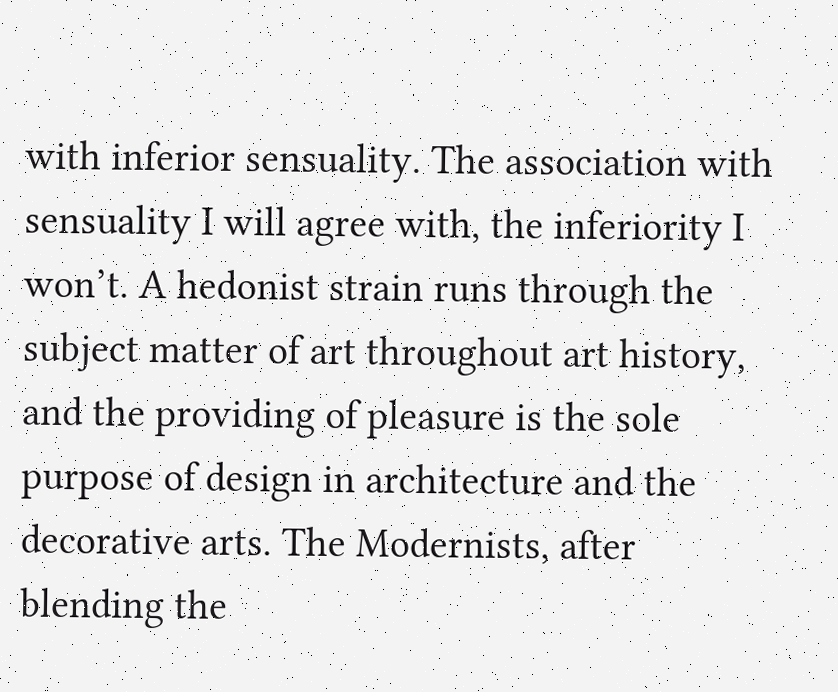with inferior sensuality. The association with sensuality I will agree with, the inferiority I won’t. A hedonist strain runs through the subject matter of art throughout art history, and the providing of pleasure is the sole purpose of design in architecture and the decorative arts. The Modernists, after blending the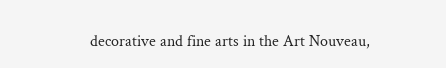decorative and fine arts in the Art Nouveau,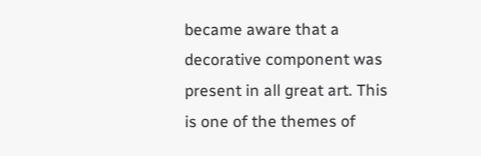became aware that a decorative component was present in all great art. This is one of the themes of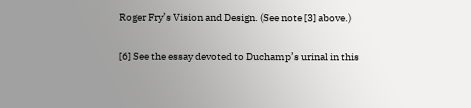Roger Fry’s Vision and Design. (See note [3] above.)

[6] See the essay devoted to Duchamp’s urinal in this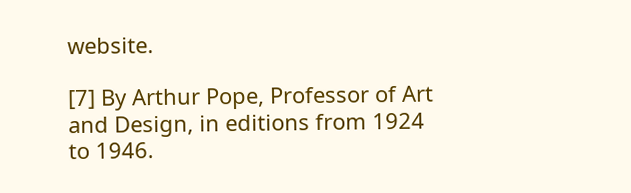website.

[7] By Arthur Pope, Professor of Art and Design, in editions from 1924 to 1946.